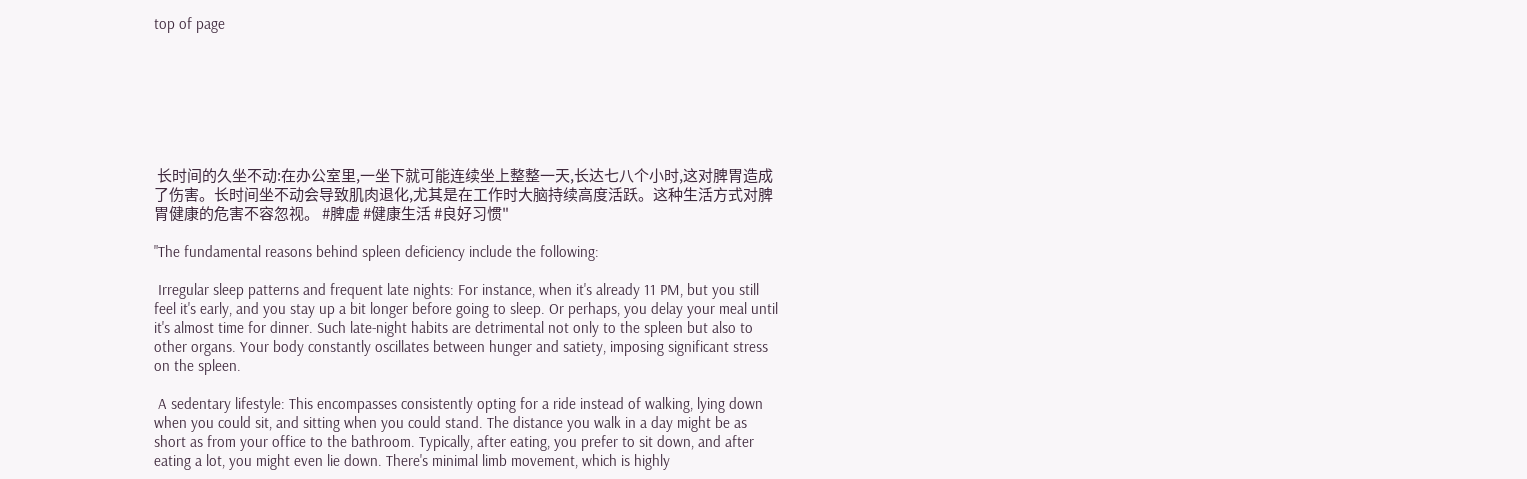top of page







 长时间的久坐不动:在办公室里,一坐下就可能连续坐上整整一天,长达七八个小时,这对脾胃造成了伤害。长时间坐不动会导致肌肉退化,尤其是在工作时大脑持续高度活跃。这种生活方式对脾胃健康的危害不容忽视。 #脾虚 #健康生活 #良好习惯"

"The fundamental reasons behind spleen deficiency include the following:

 Irregular sleep patterns and frequent late nights: For instance, when it's already 11 PM, but you still feel it's early, and you stay up a bit longer before going to sleep. Or perhaps, you delay your meal until it's almost time for dinner. Such late-night habits are detrimental not only to the spleen but also to other organs. Your body constantly oscillates between hunger and satiety, imposing significant stress on the spleen.

 A sedentary lifestyle: This encompasses consistently opting for a ride instead of walking, lying down when you could sit, and sitting when you could stand. The distance you walk in a day might be as short as from your office to the bathroom. Typically, after eating, you prefer to sit down, and after eating a lot, you might even lie down. There's minimal limb movement, which is highly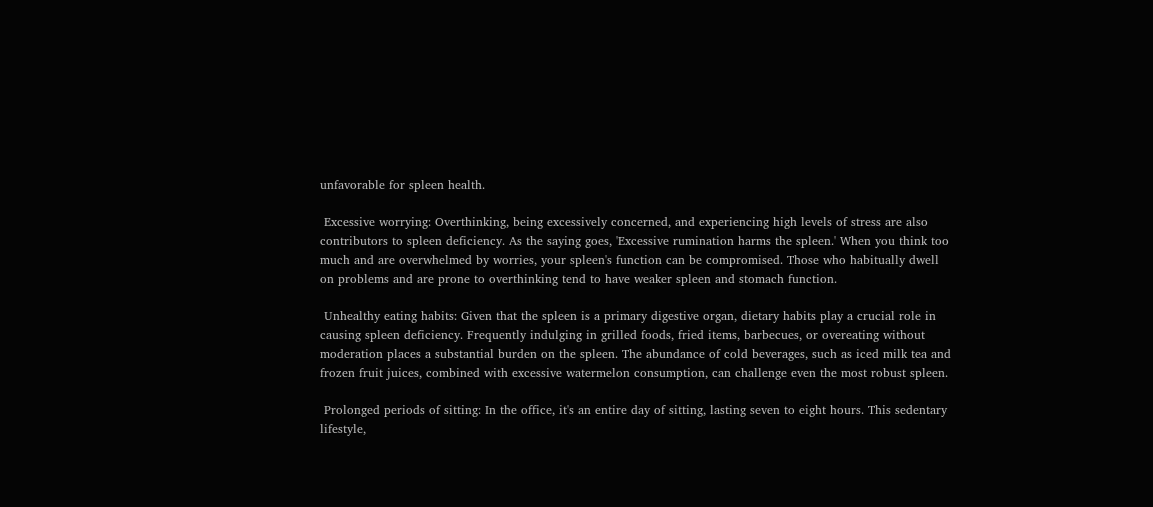unfavorable for spleen health.

 Excessive worrying: Overthinking, being excessively concerned, and experiencing high levels of stress are also contributors to spleen deficiency. As the saying goes, 'Excessive rumination harms the spleen.' When you think too much and are overwhelmed by worries, your spleen's function can be compromised. Those who habitually dwell on problems and are prone to overthinking tend to have weaker spleen and stomach function.

 Unhealthy eating habits: Given that the spleen is a primary digestive organ, dietary habits play a crucial role in causing spleen deficiency. Frequently indulging in grilled foods, fried items, barbecues, or overeating without moderation places a substantial burden on the spleen. The abundance of cold beverages, such as iced milk tea and frozen fruit juices, combined with excessive watermelon consumption, can challenge even the most robust spleen.

 Prolonged periods of sitting: In the office, it's an entire day of sitting, lasting seven to eight hours. This sedentary lifestyle,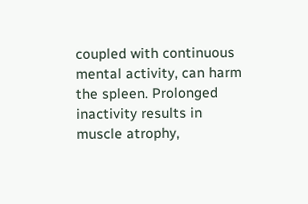coupled with continuous mental activity, can harm the spleen. Prolonged inactivity results in muscle atrophy,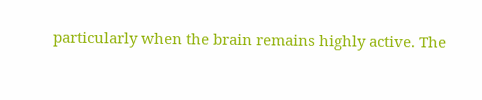particularly when the brain remains highly active. The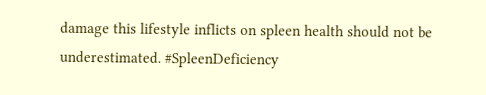damage this lifestyle inflicts on spleen health should not be underestimated. #SpleenDeficiency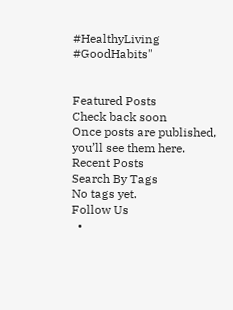#HealthyLiving #GoodHabits"


Featured Posts
Check back soon
Once posts are published, you’ll see them here.
Recent Posts
Search By Tags
No tags yet.
Follow Us
  •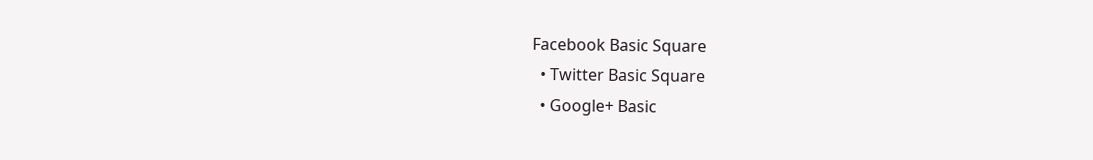Facebook Basic Square
  • Twitter Basic Square
  • Google+ Basic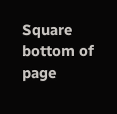Square
bottom of page